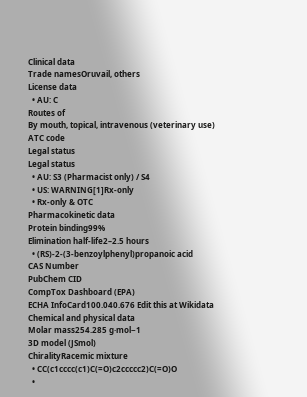Clinical data
Trade namesOruvail, others
License data
  • AU: C
Routes of
By mouth, topical, intravenous (veterinary use)
ATC code
Legal status
Legal status
  • AU: S3 (Pharmacist only) / S4
  • US: WARNING[1]Rx-only
  • Rx-only & OTC
Pharmacokinetic data
Protein binding99%
Elimination half-life2–2.5 hours
  • (RS)-2-(3-benzoylphenyl)propanoic acid
CAS Number
PubChem CID
CompTox Dashboard (EPA)
ECHA InfoCard100.040.676 Edit this at Wikidata
Chemical and physical data
Molar mass254.285 g·mol−1
3D model (JSmol)
ChiralityRacemic mixture
  • CC(c1cccc(c1)C(=O)c2ccccc2)C(=O)O
  •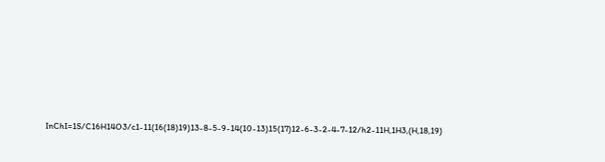InChI=1S/C16H14O3/c1-11(16(18)19)13-8-5-9-14(10-13)15(17)12-6-3-2-4-7-12/h2-11H,1H3,(H,18,19)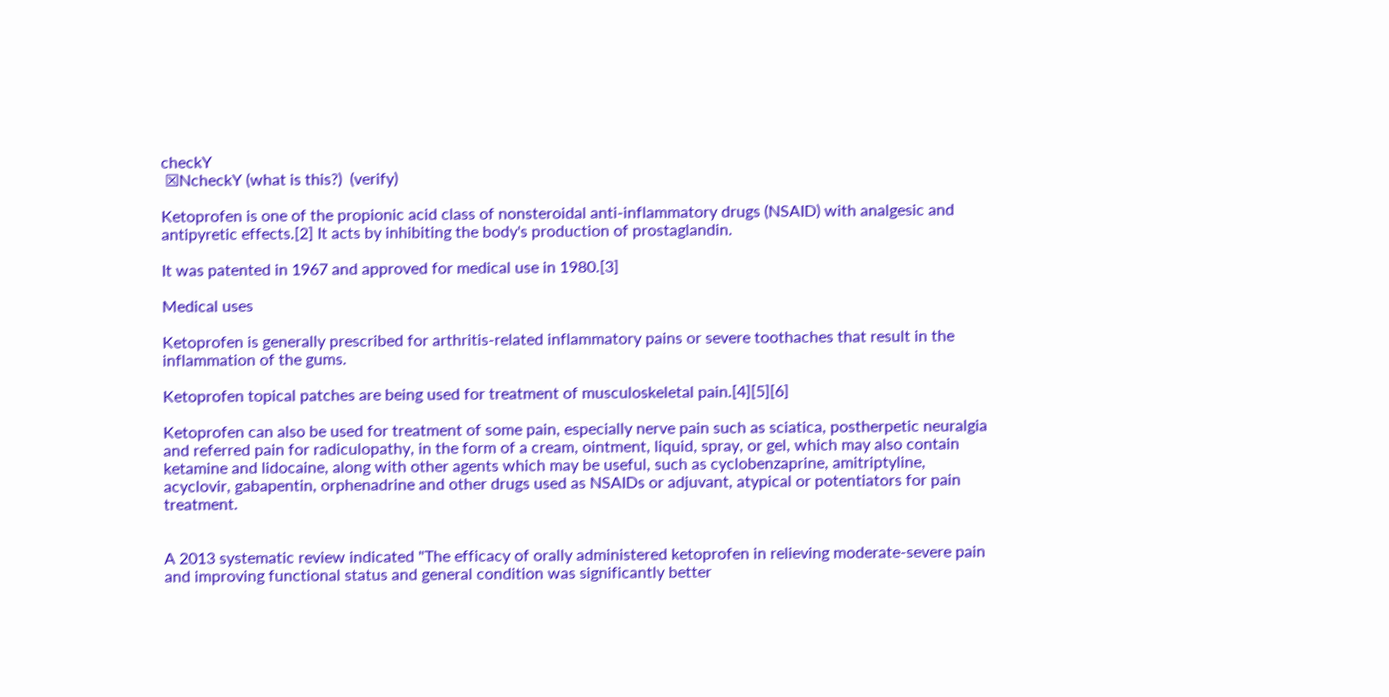checkY
 ☒NcheckY (what is this?)  (verify)

Ketoprofen is one of the propionic acid class of nonsteroidal anti-inflammatory drugs (NSAID) with analgesic and antipyretic effects.[2] It acts by inhibiting the body's production of prostaglandin.

It was patented in 1967 and approved for medical use in 1980.[3]

Medical uses

Ketoprofen is generally prescribed for arthritis-related inflammatory pains or severe toothaches that result in the inflammation of the gums.

Ketoprofen topical patches are being used for treatment of musculoskeletal pain.[4][5][6]

Ketoprofen can also be used for treatment of some pain, especially nerve pain such as sciatica, postherpetic neuralgia and referred pain for radiculopathy, in the form of a cream, ointment, liquid, spray, or gel, which may also contain ketamine and lidocaine, along with other agents which may be useful, such as cyclobenzaprine, amitriptyline, acyclovir, gabapentin, orphenadrine and other drugs used as NSAIDs or adjuvant, atypical or potentiators for pain treatment.


A 2013 systematic review indicated "The efficacy of orally administered ketoprofen in relieving moderate-severe pain and improving functional status and general condition was significantly better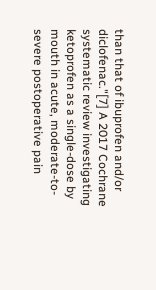than that of ibuprofen and/or diclofenac."[7] A 2017 Cochrane systematic review investigating ketoprofen as a single-dose by mouth in acute, moderate-to-severe postoperative pain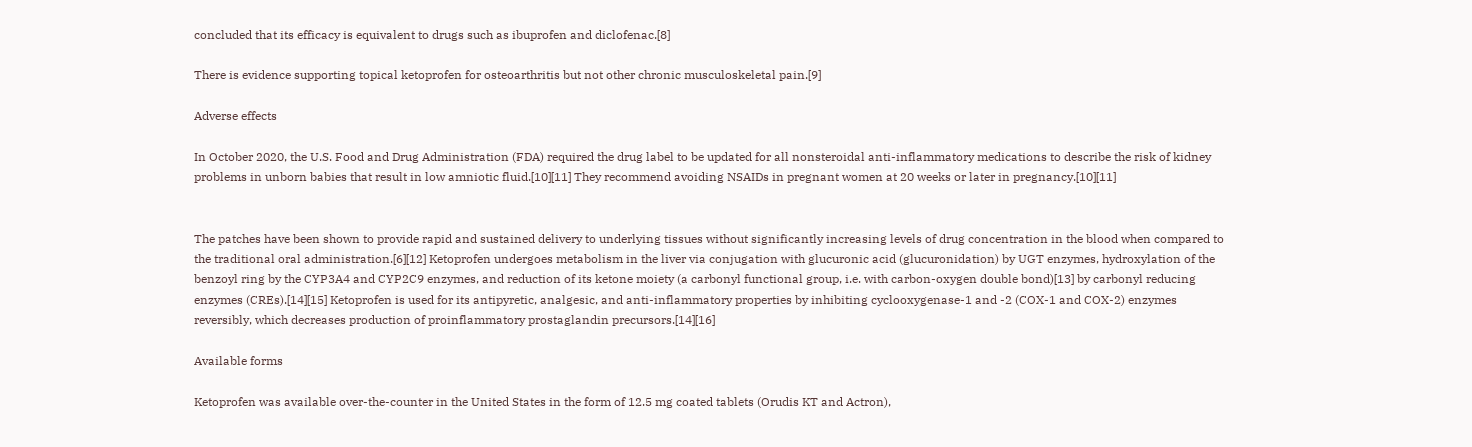concluded that its efficacy is equivalent to drugs such as ibuprofen and diclofenac.[8]

There is evidence supporting topical ketoprofen for osteoarthritis but not other chronic musculoskeletal pain.[9]

Adverse effects

In October 2020, the U.S. Food and Drug Administration (FDA) required the drug label to be updated for all nonsteroidal anti-inflammatory medications to describe the risk of kidney problems in unborn babies that result in low amniotic fluid.[10][11] They recommend avoiding NSAIDs in pregnant women at 20 weeks or later in pregnancy.[10][11]


The patches have been shown to provide rapid and sustained delivery to underlying tissues without significantly increasing levels of drug concentration in the blood when compared to the traditional oral administration.[6][12] Ketoprofen undergoes metabolism in the liver via conjugation with glucuronic acid (glucuronidation) by UGT enzymes, hydroxylation of the benzoyl ring by the CYP3A4 and CYP2C9 enzymes, and reduction of its ketone moiety (a carbonyl functional group, i.e. with carbon-oxygen double bond)[13] by carbonyl reducing enzymes (CREs).[14][15] Ketoprofen is used for its antipyretic, analgesic, and anti-inflammatory properties by inhibiting cyclooxygenase-1 and -2 (COX-1 and COX-2) enzymes reversibly, which decreases production of proinflammatory prostaglandin precursors.[14][16]

Available forms

Ketoprofen was available over-the-counter in the United States in the form of 12.5 mg coated tablets (Orudis KT and Actron),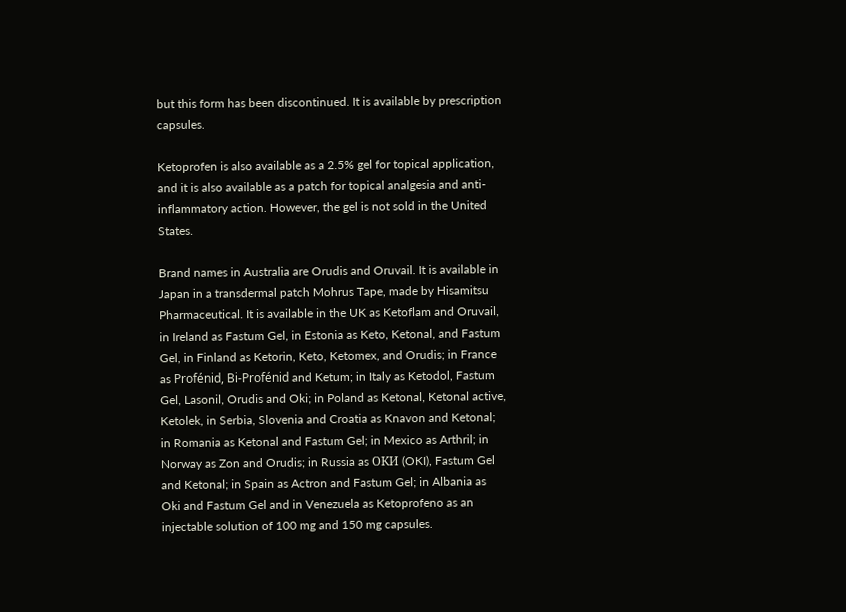but this form has been discontinued. It is available by prescription capsules.

Ketoprofen is also available as a 2.5% gel for topical application, and it is also available as a patch for topical analgesia and anti-inflammatory action. However, the gel is not sold in the United States.

Brand names in Australia are Orudis and Oruvail. It is available in Japan in a transdermal patch Mohrus Tape, made by Hisamitsu Pharmaceutical. It is available in the UK as Ketoflam and Oruvail, in Ireland as Fastum Gel, in Estonia as Keto, Ketonal, and Fastum Gel, in Finland as Ketorin, Keto, Ketomex, and Orudis; in France as Profénid, Bi-Profénid and Ketum; in Italy as Ketodol, Fastum Gel, Lasonil, Orudis and Oki; in Poland as Ketonal, Ketonal active, Ketolek, in Serbia, Slovenia and Croatia as Knavon and Ketonal; in Romania as Ketonal and Fastum Gel; in Mexico as Arthril; in Norway as Zon and Orudis; in Russia as ОКИ (OKI), Fastum Gel and Ketonal; in Spain as Actron and Fastum Gel; in Albania as Oki and Fastum Gel and in Venezuela as Ketoprofeno as an injectable solution of 100 mg and 150 mg capsules.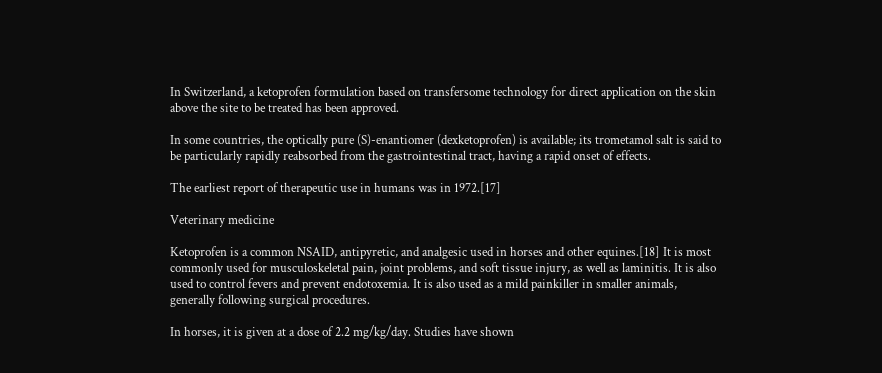In Switzerland, a ketoprofen formulation based on transfersome technology for direct application on the skin above the site to be treated has been approved.

In some countries, the optically pure (S)-enantiomer (dexketoprofen) is available; its trometamol salt is said to be particularly rapidly reabsorbed from the gastrointestinal tract, having a rapid onset of effects.

The earliest report of therapeutic use in humans was in 1972.[17]

Veterinary medicine

Ketoprofen is a common NSAID, antipyretic, and analgesic used in horses and other equines.[18] It is most commonly used for musculoskeletal pain, joint problems, and soft tissue injury, as well as laminitis. It is also used to control fevers and prevent endotoxemia. It is also used as a mild painkiller in smaller animals, generally following surgical procedures.

In horses, it is given at a dose of 2.2 mg/kg/day. Studies have shown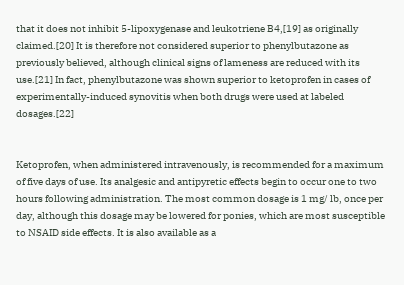that it does not inhibit 5-lipoxygenase and leukotriene B4,[19] as originally claimed.[20] It is therefore not considered superior to phenylbutazone as previously believed, although clinical signs of lameness are reduced with its use.[21] In fact, phenylbutazone was shown superior to ketoprofen in cases of experimentally-induced synovitis when both drugs were used at labeled dosages.[22]


Ketoprofen, when administered intravenously, is recommended for a maximum of five days of use. Its analgesic and antipyretic effects begin to occur one to two hours following administration. The most common dosage is 1 mg/ lb, once per day, although this dosage may be lowered for ponies, which are most susceptible to NSAID side effects. It is also available as a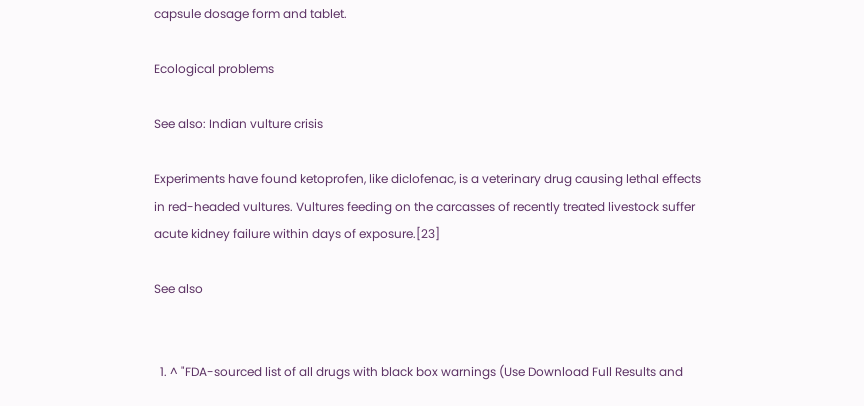capsule dosage form and tablet.

Ecological problems

See also: Indian vulture crisis

Experiments have found ketoprofen, like diclofenac, is a veterinary drug causing lethal effects in red-headed vultures. Vultures feeding on the carcasses of recently treated livestock suffer acute kidney failure within days of exposure.[23]

See also


  1. ^ "FDA-sourced list of all drugs with black box warnings (Use Download Full Results and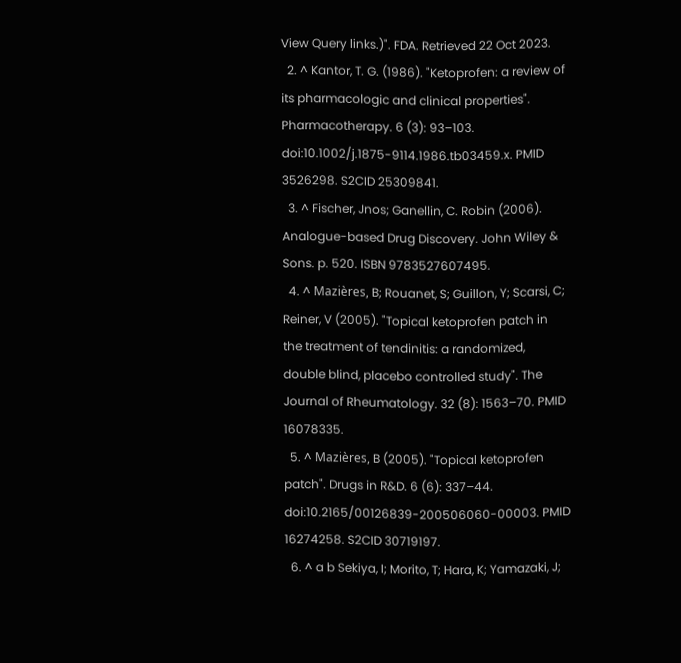View Query links.)". FDA. Retrieved 22 Oct 2023.
  2. ^ Kantor, T. G. (1986). "Ketoprofen: a review of its pharmacologic and clinical properties". Pharmacotherapy. 6 (3): 93–103. doi:10.1002/j.1875-9114.1986.tb03459.x. PMID 3526298. S2CID 25309841.
  3. ^ Fischer, Jnos; Ganellin, C. Robin (2006). Analogue-based Drug Discovery. John Wiley & Sons. p. 520. ISBN 9783527607495.
  4. ^ Mazières, B; Rouanet, S; Guillon, Y; Scarsi, C; Reiner, V (2005). "Topical ketoprofen patch in the treatment of tendinitis: a randomized, double blind, placebo controlled study". The Journal of Rheumatology. 32 (8): 1563–70. PMID 16078335.
  5. ^ Mazières, B (2005). "Topical ketoprofen patch". Drugs in R&D. 6 (6): 337–44. doi:10.2165/00126839-200506060-00003. PMID 16274258. S2CID 30719197.
  6. ^ a b Sekiya, I; Morito, T; Hara, K; Yamazaki, J;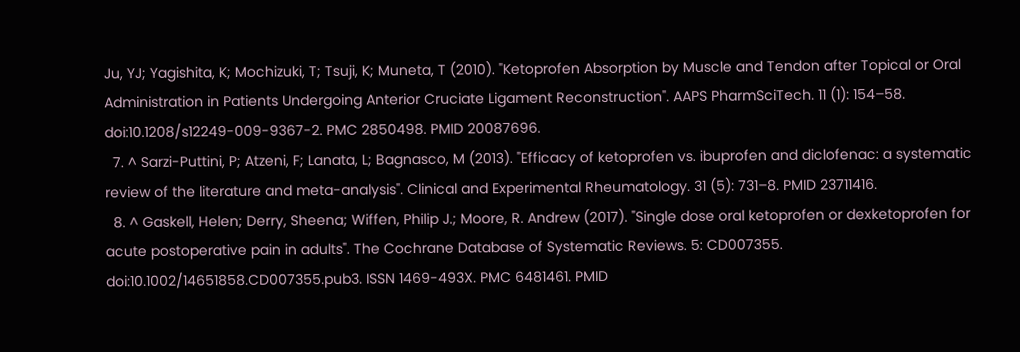Ju, YJ; Yagishita, K; Mochizuki, T; Tsuji, K; Muneta, T (2010). "Ketoprofen Absorption by Muscle and Tendon after Topical or Oral Administration in Patients Undergoing Anterior Cruciate Ligament Reconstruction". AAPS PharmSciTech. 11 (1): 154–58. doi:10.1208/s12249-009-9367-2. PMC 2850498. PMID 20087696.
  7. ^ Sarzi-Puttini, P; Atzeni, F; Lanata, L; Bagnasco, M (2013). "Efficacy of ketoprofen vs. ibuprofen and diclofenac: a systematic review of the literature and meta-analysis". Clinical and Experimental Rheumatology. 31 (5): 731–8. PMID 23711416.
  8. ^ Gaskell, Helen; Derry, Sheena; Wiffen, Philip J.; Moore, R. Andrew (2017). "Single dose oral ketoprofen or dexketoprofen for acute postoperative pain in adults". The Cochrane Database of Systematic Reviews. 5: CD007355. doi:10.1002/14651858.CD007355.pub3. ISSN 1469-493X. PMC 6481461. PMID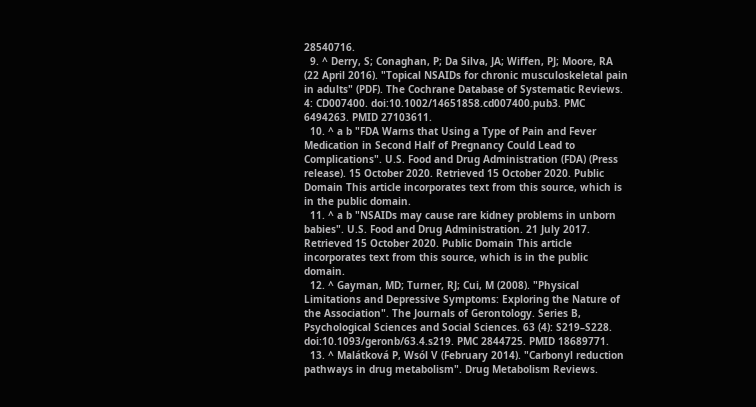28540716.
  9. ^ Derry, S; Conaghan, P; Da Silva, JA; Wiffen, PJ; Moore, RA (22 April 2016). "Topical NSAIDs for chronic musculoskeletal pain in adults" (PDF). The Cochrane Database of Systematic Reviews. 4: CD007400. doi:10.1002/14651858.cd007400.pub3. PMC 6494263. PMID 27103611.
  10. ^ a b "FDA Warns that Using a Type of Pain and Fever Medication in Second Half of Pregnancy Could Lead to Complications". U.S. Food and Drug Administration (FDA) (Press release). 15 October 2020. Retrieved 15 October 2020. Public Domain This article incorporates text from this source, which is in the public domain.
  11. ^ a b "NSAIDs may cause rare kidney problems in unborn babies". U.S. Food and Drug Administration. 21 July 2017. Retrieved 15 October 2020. Public Domain This article incorporates text from this source, which is in the public domain.
  12. ^ Gayman, MD; Turner, RJ; Cui, M (2008). "Physical Limitations and Depressive Symptoms: Exploring the Nature of the Association". The Journals of Gerontology. Series B, Psychological Sciences and Social Sciences. 63 (4): S219–S228. doi:10.1093/geronb/63.4.s219. PMC 2844725. PMID 18689771.
  13. ^ Malátková P, Wsól V (February 2014). "Carbonyl reduction pathways in drug metabolism". Drug Metabolism Reviews.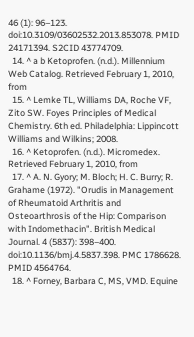46 (1): 96–123. doi:10.3109/03602532.2013.853078. PMID 24171394. S2CID 43774709.
  14. ^ a b Ketoprofen. (n.d.). Millennium Web Catalog. Retrieved February 1, 2010, from
  15. ^ Lemke TL, Williams DA, Roche VF, Zito SW. Foyes Principles of Medical Chemistry. 6th ed. Philadelphia: Lippincott Williams and Wilkins; 2008.
  16. ^ Ketoprofen. (n.d.). Micromedex. Retrieved February 1, 2010, from
  17. ^ A. N. Gyory; M. Bloch; H. C. Burry; R. Grahame (1972). "Orudis in Management of Rheumatoid Arthritis and Osteoarthrosis of the Hip: Comparison with Indomethacin". British Medical Journal. 4 (5837): 398–400. doi:10.1136/bmj.4.5837.398. PMC 1786628. PMID 4564764.
  18. ^ Forney, Barbara C, MS, VMD. Equine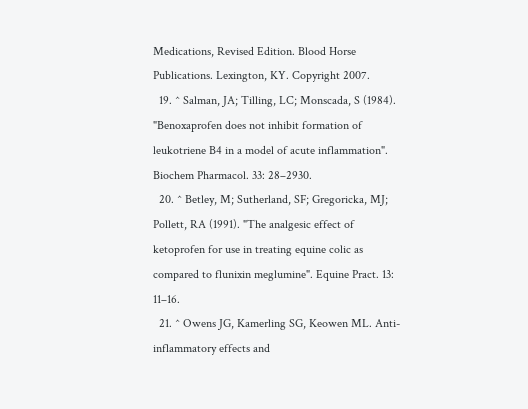Medications, Revised Edition. Blood Horse Publications. Lexington, KY. Copyright 2007.
  19. ^ Salman, JA; Tilling, LC; Monscada, S (1984). "Benoxaprofen does not inhibit formation of leukotriene B4 in a model of acute inflammation". Biochem Pharmacol. 33: 28–2930.
  20. ^ Betley, M; Sutherland, SF; Gregoricka, MJ; Pollett, RA (1991). "The analgesic effect of ketoprofen for use in treating equine colic as compared to flunixin meglumine". Equine Pract. 13: 11–16.
  21. ^ Owens JG, Kamerling SG, Keowen ML. Anti-inflammatory effects and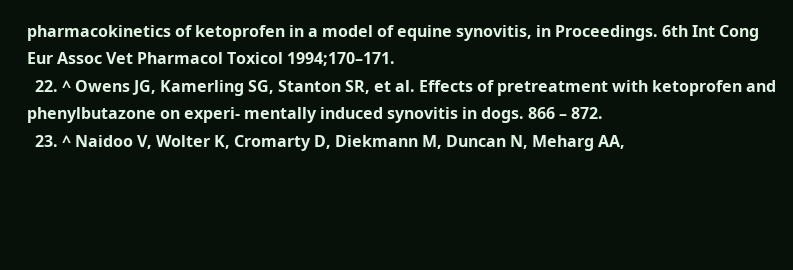pharmacokinetics of ketoprofen in a model of equine synovitis, in Proceedings. 6th Int Cong Eur Assoc Vet Pharmacol Toxicol 1994;170–171.
  22. ^ Owens JG, Kamerling SG, Stanton SR, et al. Effects of pretreatment with ketoprofen and phenylbutazone on experi- mentally induced synovitis in dogs. 866 – 872.
  23. ^ Naidoo V, Wolter K, Cromarty D, Diekmann M, Duncan N, Meharg AA,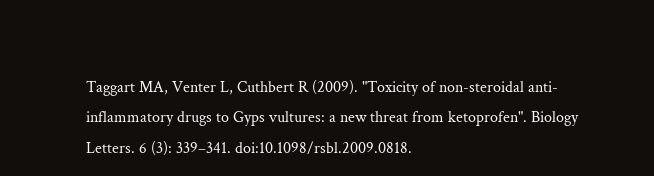Taggart MA, Venter L, Cuthbert R (2009). "Toxicity of non-steroidal anti-inflammatory drugs to Gyps vultures: a new threat from ketoprofen". Biology Letters. 6 (3): 339–341. doi:10.1098/rsbl.2009.0818.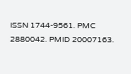ISSN 1744-9561. PMC 2880042. PMID 20007163.